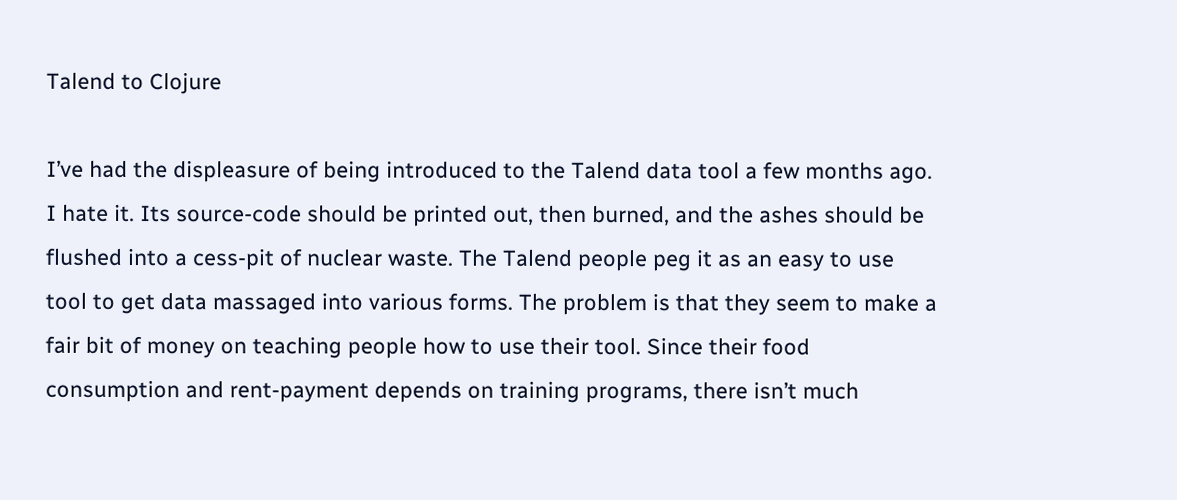Talend to Clojure

I’ve had the displeasure of being introduced to the Talend data tool a few months ago. I hate it. Its source-code should be printed out, then burned, and the ashes should be flushed into a cess-pit of nuclear waste. The Talend people peg it as an easy to use tool to get data massaged into various forms. The problem is that they seem to make a fair bit of money on teaching people how to use their tool. Since their food consumption and rent-payment depends on training programs, there isn’t much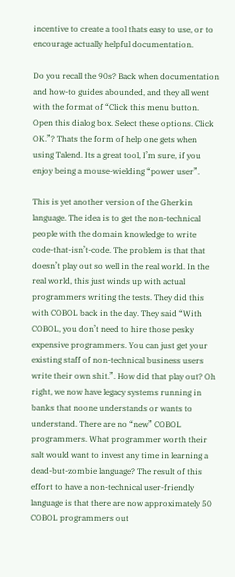incentive to create a tool thats easy to use, or to encourage actually helpful documentation.

Do you recall the 90s? Back when documentation and how-to guides abounded, and they all went with the format of “Click this menu button. Open this dialog box. Select these options. Click OK.”? Thats the form of help one gets when using Talend. Its a great tool, I’m sure, if you enjoy being a mouse-wielding “power user”.

This is yet another version of the Gherkin language. The idea is to get the non-technical people with the domain knowledge to write code-that-isn’t-code. The problem is that that doesn’t play out so well in the real world. In the real world, this just winds up with actual programmers writing the tests. They did this with COBOL back in the day. They said “With COBOL, you don’t need to hire those pesky expensive programmers. You can just get your existing staff of non-technical business users write their own shit.”. How did that play out? Oh right, we now have legacy systems running in banks that noone understands or wants to understand. There are no “new” COBOL programmers. What programmer worth their salt would want to invest any time in learning a dead-but-zombie language? The result of this effort to have a non-technical user-friendly language is that there are now approximately 50 COBOL programmers out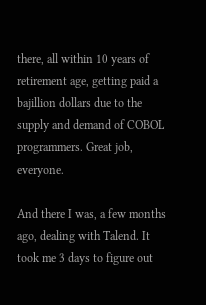there, all within 10 years of retirement age, getting paid a bajillion dollars due to the supply and demand of COBOL programmers. Great job, everyone.

And there I was, a few months ago, dealing with Talend. It took me 3 days to figure out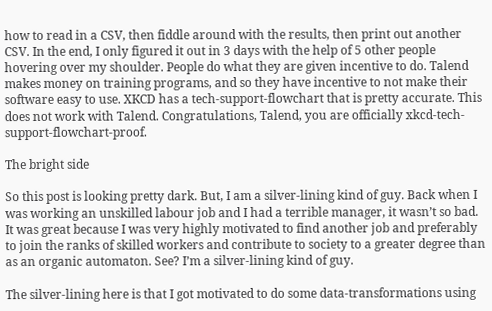how to read in a CSV, then fiddle around with the results, then print out another CSV. In the end, I only figured it out in 3 days with the help of 5 other people hovering over my shoulder. People do what they are given incentive to do. Talend makes money on training programs, and so they have incentive to not make their software easy to use. XKCD has a tech-support-flowchart that is pretty accurate. This does not work with Talend. Congratulations, Talend, you are officially xkcd-tech-support-flowchart-proof.

The bright side

So this post is looking pretty dark. But, I am a silver-lining kind of guy. Back when I was working an unskilled labour job and I had a terrible manager, it wasn’t so bad. It was great because I was very highly motivated to find another job and preferably to join the ranks of skilled workers and contribute to society to a greater degree than as an organic automaton. See? I’m a silver-lining kind of guy.

The silver-lining here is that I got motivated to do some data-transformations using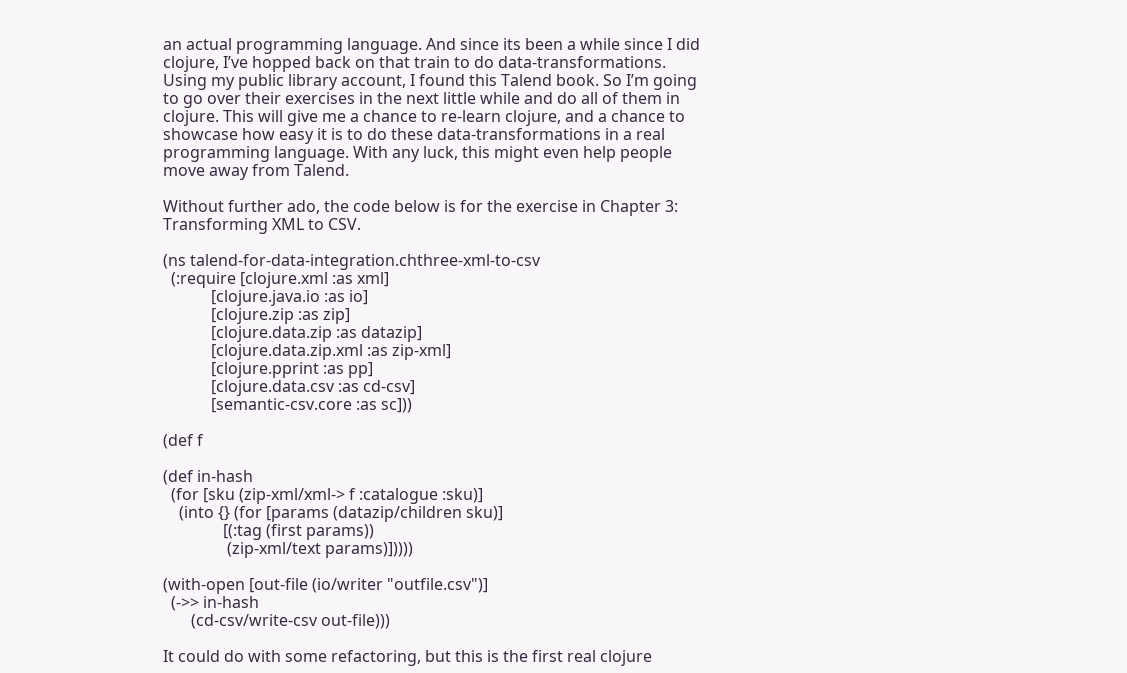an actual programming language. And since its been a while since I did clojure, I’ve hopped back on that train to do data-transformations. Using my public library account, I found this Talend book. So I’m going to go over their exercises in the next little while and do all of them in clojure. This will give me a chance to re-learn clojure, and a chance to showcase how easy it is to do these data-transformations in a real programming language. With any luck, this might even help people move away from Talend.

Without further ado, the code below is for the exercise in Chapter 3: Transforming XML to CSV.

(ns talend-for-data-integration.chthree-xml-to-csv
  (:require [clojure.xml :as xml]
            [clojure.java.io :as io]
            [clojure.zip :as zip]
            [clojure.data.zip :as datazip]
            [clojure.data.zip.xml :as zip-xml]
            [clojure.pprint :as pp]
            [clojure.data.csv :as cd-csv]
            [semantic-csv.core :as sc]))

(def f

(def in-hash
  (for [sku (zip-xml/xml-> f :catalogue :sku)]
    (into {} (for [params (datazip/children sku)]
               [(:tag (first params))
                (zip-xml/text params)]))))

(with-open [out-file (io/writer "outfile.csv")]
  (->> in-hash
       (cd-csv/write-csv out-file)))

It could do with some refactoring, but this is the first real clojure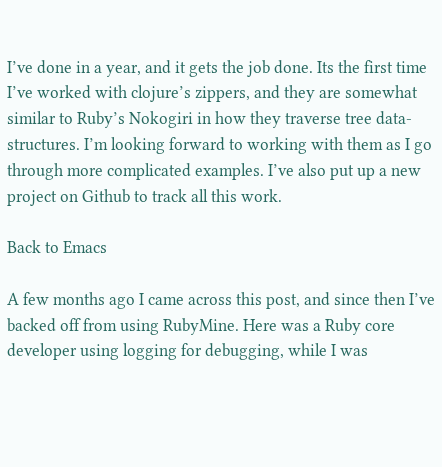I’ve done in a year, and it gets the job done. Its the first time I’ve worked with clojure’s zippers, and they are somewhat similar to Ruby’s Nokogiri in how they traverse tree data-structures. I’m looking forward to working with them as I go through more complicated examples. I’ve also put up a new project on Github to track all this work.

Back to Emacs

A few months ago I came across this post, and since then I’ve backed off from using RubyMine. Here was a Ruby core developer using logging for debugging, while I was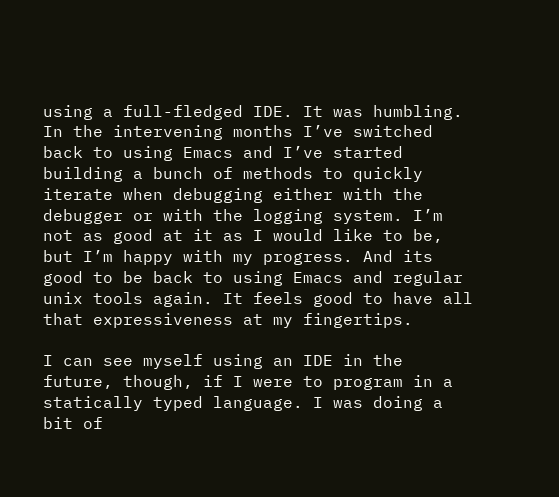using a full-fledged IDE. It was humbling. In the intervening months I’ve switched back to using Emacs and I’ve started building a bunch of methods to quickly iterate when debugging either with the debugger or with the logging system. I’m not as good at it as I would like to be, but I’m happy with my progress. And its good to be back to using Emacs and regular unix tools again. It feels good to have all that expressiveness at my fingertips.

I can see myself using an IDE in the future, though, if I were to program in a statically typed language. I was doing a bit of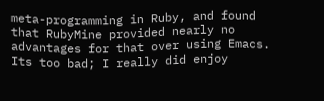meta-programming in Ruby, and found that RubyMine provided nearly no advantages for that over using Emacs. Its too bad; I really did enjoy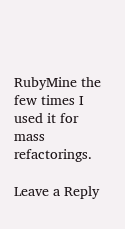RubyMine the few times I used it for mass refactorings.

Leave a Reply